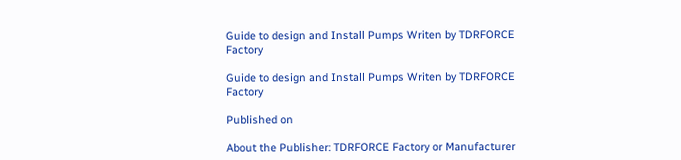Guide to design and Install Pumps Writen by TDRFORCE Factory

Guide to design and Install Pumps Writen by TDRFORCE Factory

Published on

About the Publisher: TDRFORCE Factory or Manufacturer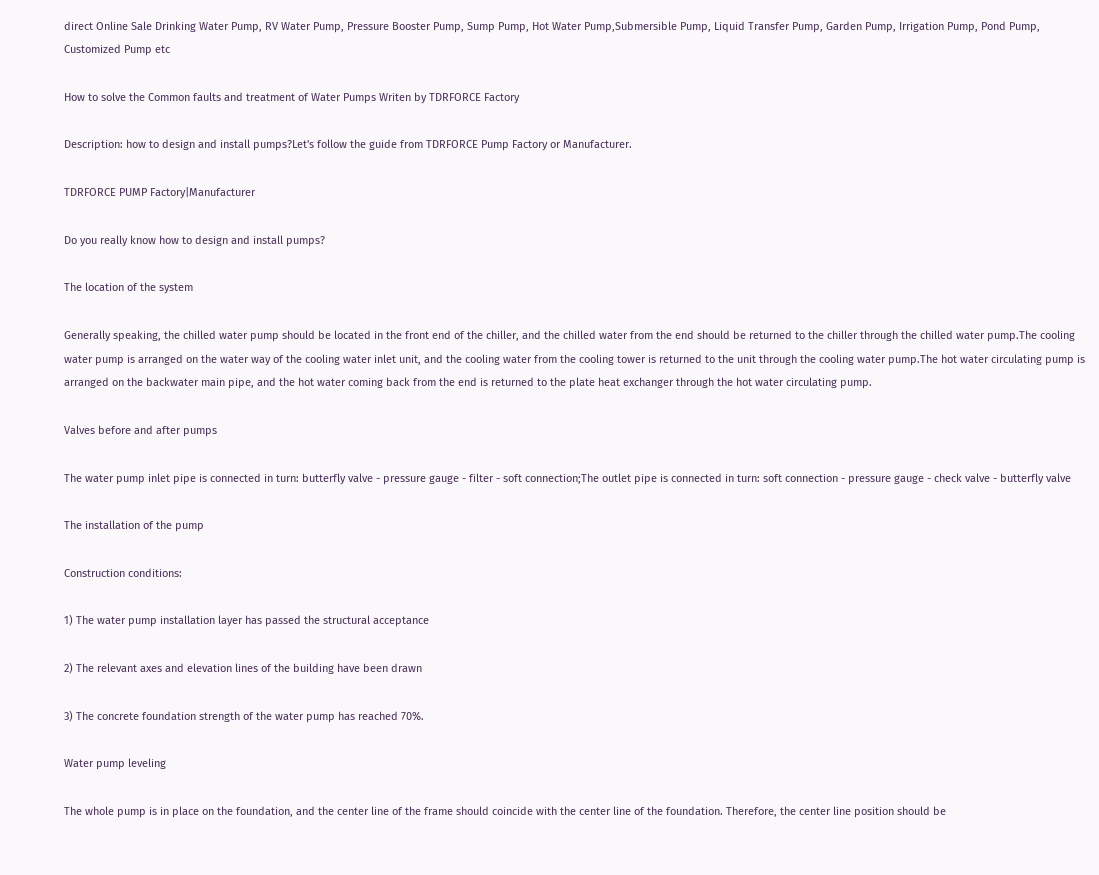direct Online Sale Drinking Water Pump, RV Water Pump, Pressure Booster Pump, Sump Pump, Hot Water Pump,Submersible Pump, Liquid Transfer Pump, Garden Pump, Irrigation Pump, Pond Pump, Customized Pump etc

How to solve the Common faults and treatment of Water Pumps Writen by TDRFORCE Factory

Description: how to design and install pumps?Let's follow the guide from TDRFORCE Pump Factory or Manufacturer.

TDRFORCE PUMP Factory|Manufacturer

Do you really know how to design and install pumps?

The location of the system

Generally speaking, the chilled water pump should be located in the front end of the chiller, and the chilled water from the end should be returned to the chiller through the chilled water pump.The cooling water pump is arranged on the water way of the cooling water inlet unit, and the cooling water from the cooling tower is returned to the unit through the cooling water pump.The hot water circulating pump is arranged on the backwater main pipe, and the hot water coming back from the end is returned to the plate heat exchanger through the hot water circulating pump.

Valves before and after pumps

The water pump inlet pipe is connected in turn: butterfly valve - pressure gauge - filter - soft connection;The outlet pipe is connected in turn: soft connection - pressure gauge - check valve - butterfly valve

The installation of the pump

Construction conditions:

1) The water pump installation layer has passed the structural acceptance

2) The relevant axes and elevation lines of the building have been drawn

3) The concrete foundation strength of the water pump has reached 70%.

Water pump leveling

The whole pump is in place on the foundation, and the center line of the frame should coincide with the center line of the foundation. Therefore, the center line position should be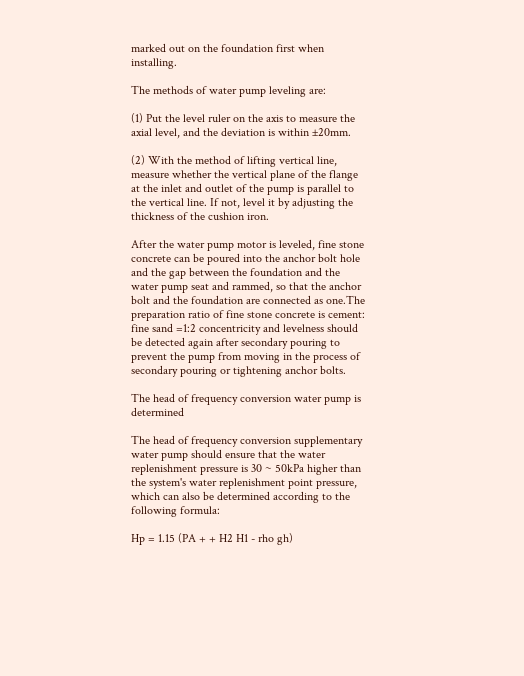marked out on the foundation first when installing.

The methods of water pump leveling are:

(1) Put the level ruler on the axis to measure the axial level, and the deviation is within ±20mm.

(2) With the method of lifting vertical line, measure whether the vertical plane of the flange at the inlet and outlet of the pump is parallel to the vertical line. If not, level it by adjusting the thickness of the cushion iron.

After the water pump motor is leveled, fine stone concrete can be poured into the anchor bolt hole and the gap between the foundation and the water pump seat and rammed, so that the anchor bolt and the foundation are connected as one.The preparation ratio of fine stone concrete is cement: fine sand =1:2 concentricity and levelness should be detected again after secondary pouring to prevent the pump from moving in the process of secondary pouring or tightening anchor bolts.

The head of frequency conversion water pump is determined

The head of frequency conversion supplementary water pump should ensure that the water replenishment pressure is 30 ~ 50kPa higher than the system's water replenishment point pressure, which can also be determined according to the following formula:

Hp = 1.15 (PA + + H2 H1 - rho gh)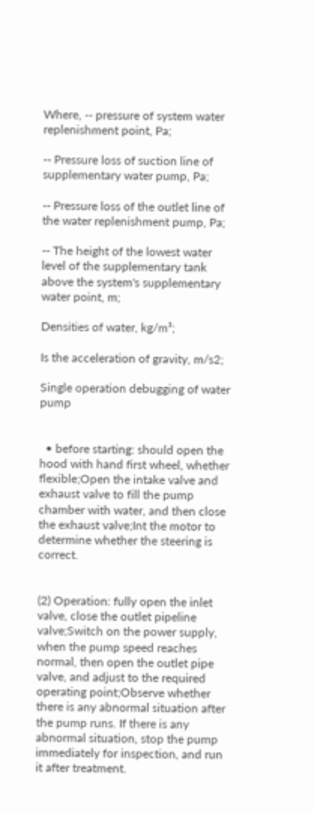Where, -- pressure of system water replenishment point, Pa;

-- Pressure loss of suction line of supplementary water pump, Pa;

-- Pressure loss of the outlet line of the water replenishment pump, Pa;

-- The height of the lowest water level of the supplementary tank above the system's supplementary water point, m;

Densities of water, kg/m³;

Is the acceleration of gravity, m/s2;

Single operation debugging of water pump


  • before starting: should open the hood with hand first wheel, whether flexible;Open the intake valve and exhaust valve to fill the pump chamber with water, and then close the exhaust valve;Int the motor to determine whether the steering is correct.


(2) Operation: fully open the inlet valve, close the outlet pipeline valve;Switch on the power supply, when the pump speed reaches normal, then open the outlet pipe valve, and adjust to the required operating point;Observe whether there is any abnormal situation after the pump runs. If there is any abnormal situation, stop the pump immediately for inspection, and run it after treatment.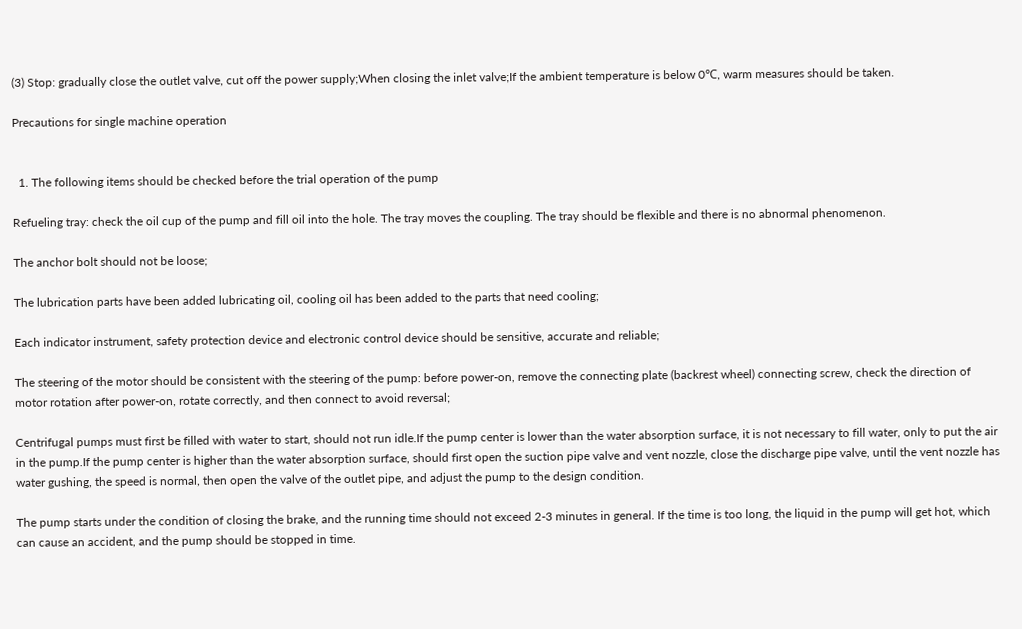(3) Stop: gradually close the outlet valve, cut off the power supply;When closing the inlet valve;If the ambient temperature is below 0℃, warm measures should be taken.

Precautions for single machine operation


  1. The following items should be checked before the trial operation of the pump

Refueling tray: check the oil cup of the pump and fill oil into the hole. The tray moves the coupling. The tray should be flexible and there is no abnormal phenomenon.

The anchor bolt should not be loose;

The lubrication parts have been added lubricating oil, cooling oil has been added to the parts that need cooling;

Each indicator instrument, safety protection device and electronic control device should be sensitive, accurate and reliable;

The steering of the motor should be consistent with the steering of the pump: before power-on, remove the connecting plate (backrest wheel) connecting screw, check the direction of motor rotation after power-on, rotate correctly, and then connect to avoid reversal;

Centrifugal pumps must first be filled with water to start, should not run idle.If the pump center is lower than the water absorption surface, it is not necessary to fill water, only to put the air in the pump.If the pump center is higher than the water absorption surface, should first open the suction pipe valve and vent nozzle, close the discharge pipe valve, until the vent nozzle has water gushing, the speed is normal, then open the valve of the outlet pipe, and adjust the pump to the design condition.

The pump starts under the condition of closing the brake, and the running time should not exceed 2-3 minutes in general. If the time is too long, the liquid in the pump will get hot, which can cause an accident, and the pump should be stopped in time.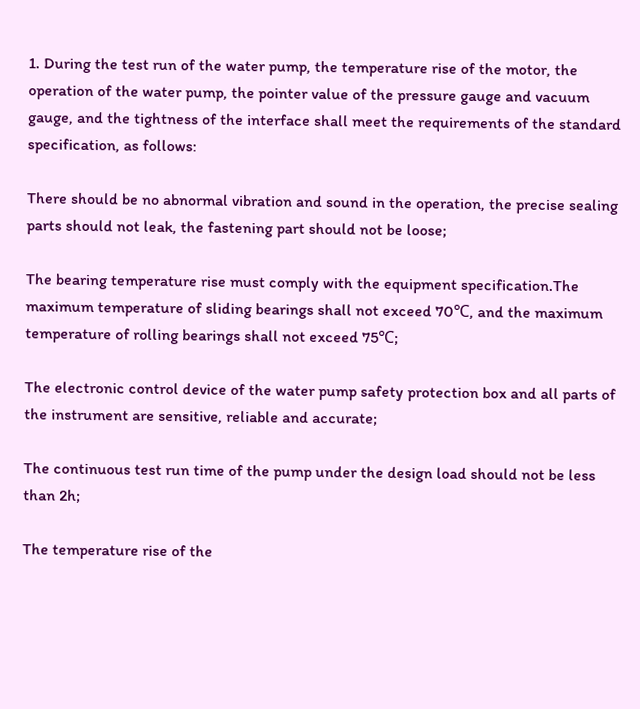1. During the test run of the water pump, the temperature rise of the motor, the operation of the water pump, the pointer value of the pressure gauge and vacuum gauge, and the tightness of the interface shall meet the requirements of the standard specification, as follows:

There should be no abnormal vibration and sound in the operation, the precise sealing parts should not leak, the fastening part should not be loose;

The bearing temperature rise must comply with the equipment specification.The maximum temperature of sliding bearings shall not exceed 70℃, and the maximum temperature of rolling bearings shall not exceed 75℃;

The electronic control device of the water pump safety protection box and all parts of the instrument are sensitive, reliable and accurate;

The continuous test run time of the pump under the design load should not be less than 2h;

The temperature rise of the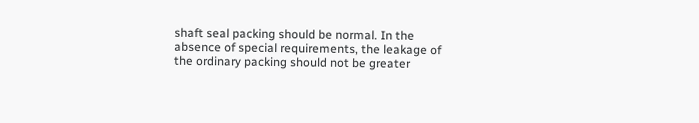shaft seal packing should be normal. In the absence of special requirements, the leakage of the ordinary packing should not be greater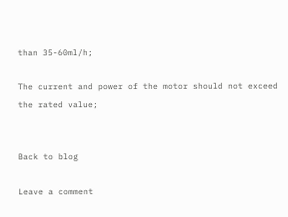than 35-60ml/h;

The current and power of the motor should not exceed the rated value;


Back to blog

Leave a comment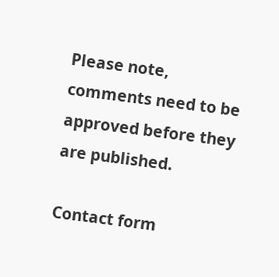Please note, comments need to be approved before they are published.

Contact form